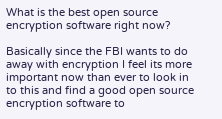What is the best open source encryption software right now?

Basically since the FBI wants to do away with encryption I feel its more important now than ever to look in to this and find a good open source encryption software to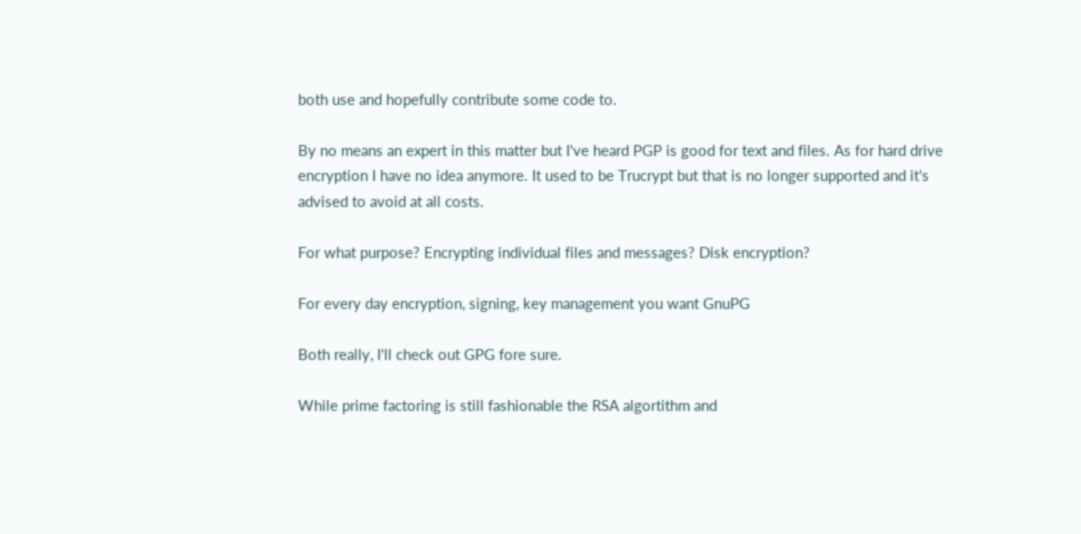both use and hopefully contribute some code to.

By no means an expert in this matter but I've heard PGP is good for text and files. As for hard drive encryption I have no idea anymore. It used to be Trucrypt but that is no longer supported and it's advised to avoid at all costs.

For what purpose? Encrypting individual files and messages? Disk encryption?

For every day encryption, signing, key management you want GnuPG

Both really, I'll check out GPG fore sure.

While prime factoring is still fashionable the RSA algortithm and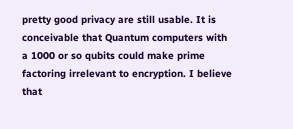pretty good privacy are still usable. It is conceivable that Quantum computers with a 1000 or so qubits could make prime factoring irrelevant to encryption. I believe that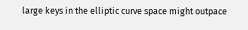large keys in the elliptic curve space might outpace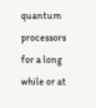quantum processors for a long while or at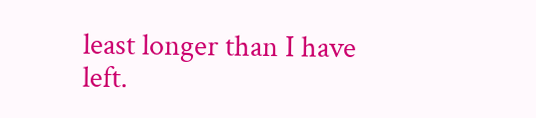least longer than I have left.